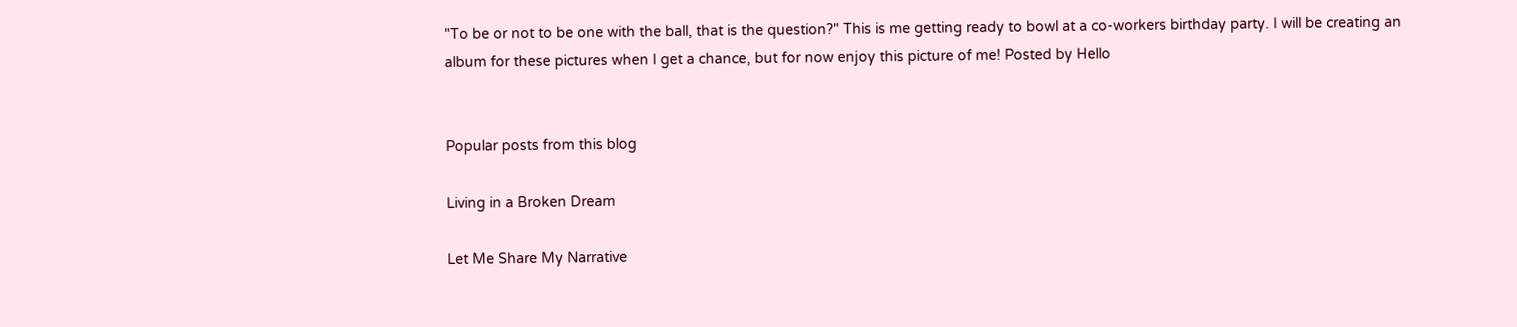"To be or not to be one with the ball, that is the question?" This is me getting ready to bowl at a co-workers birthday party. I will be creating an album for these pictures when I get a chance, but for now enjoy this picture of me! Posted by Hello


Popular posts from this blog

Living in a Broken Dream

Let Me Share My Narrative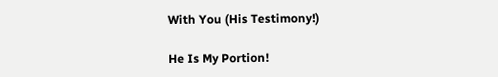With You (His Testimony!)

He Is My Portion!